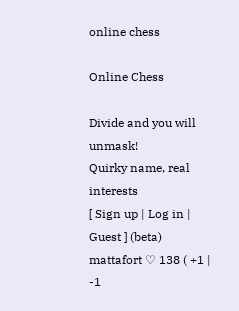online chess

Online Chess

Divide and you will unmask!
Quirky name, real interests
[ Sign up | Log in | Guest ] (beta)
mattafort ♡ 138 ( +1 | -1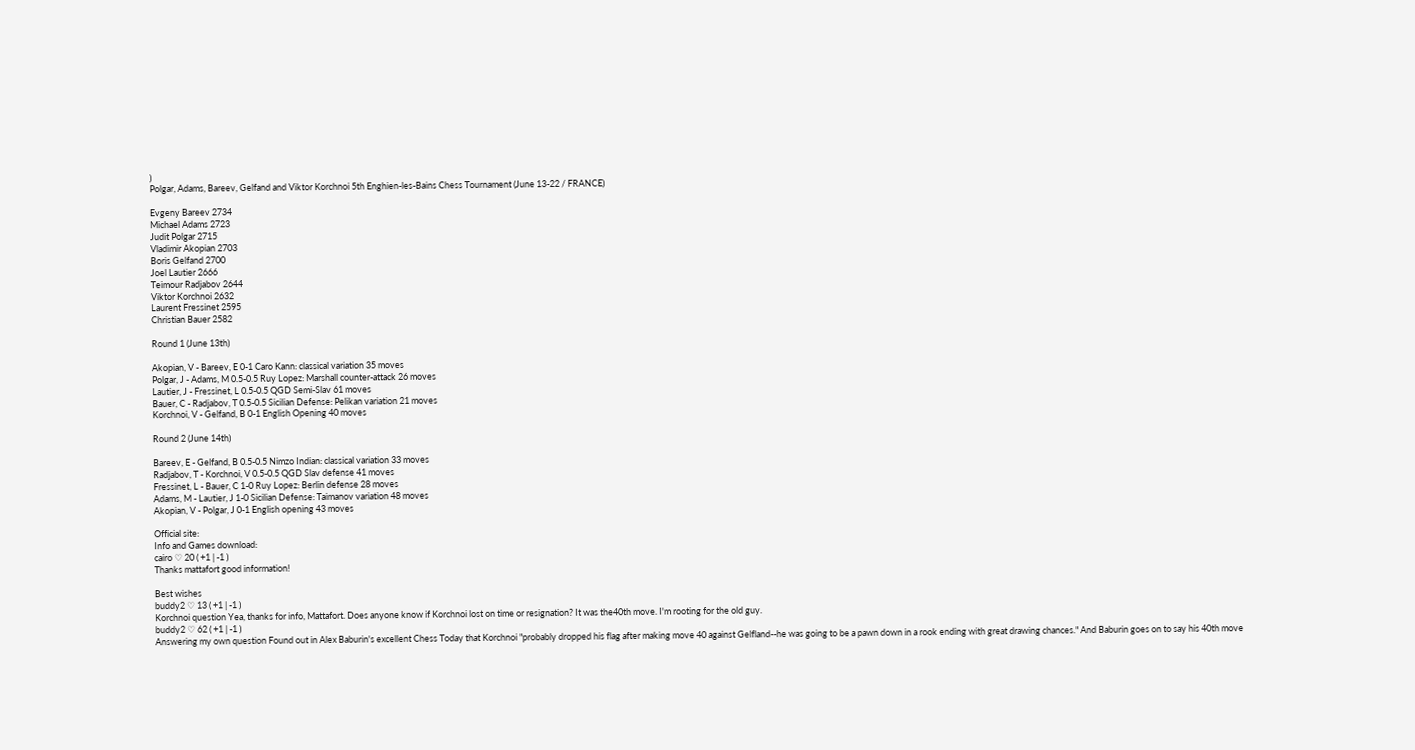)
Polgar, Adams, Bareev, Gelfand and Viktor Korchnoi 5th Enghien-les-Bains Chess Tournament (June 13-22 / FRANCE)

Evgeny Bareev 2734
Michael Adams 2723
Judit Polgar 2715
Vladimir Akopian 2703
Boris Gelfand 2700
Joel Lautier 2666
Teimour Radjabov 2644
Viktor Korchnoi 2632
Laurent Fressinet 2595
Christian Bauer 2582

Round 1 (June 13th)

Akopian, V - Bareev, E 0-1 Caro Kann: classical variation 35 moves
Polgar, J - Adams, M 0.5-0.5 Ruy Lopez: Marshall counter-attack 26 moves
Lautier, J - Fressinet, L 0.5-0.5 QGD Semi-Slav 61 moves
Bauer, C - Radjabov, T 0.5-0.5 Sicilian Defense: Pelikan variation 21 moves
Korchnoi, V - Gelfand, B 0-1 English Opening 40 moves

Round 2 (June 14th)

Bareev, E - Gelfand, B 0.5-0.5 Nimzo Indian: classical variation 33 moves
Radjabov, T - Korchnoi, V 0.5-0.5 QGD Slav defense 41 moves
Fressinet, L - Bauer, C 1-0 Ruy Lopez: Berlin defense 28 moves
Adams, M - Lautier, J 1-0 Sicilian Defense: Taimanov variation 48 moves
Akopian, V - Polgar, J 0-1 English opening 43 moves

Official site:
Info and Games download:
cairo ♡ 20 ( +1 | -1 )
Thanks mattafort good information!

Best wishes
buddy2 ♡ 13 ( +1 | -1 )
Korchnoi question Yea, thanks for info, Mattafort. Does anyone know if Korchnoi lost on time or resignation? It was the40th move. I'm rooting for the old guy.
buddy2 ♡ 62 ( +1 | -1 )
Answering my own question Found out in Alex Baburin's excellent Chess Today that Korchnoi "probably dropped his flag after making move 40 against Gelfland--he was going to be a pawn down in a rook ending with great drawing chances." And Baburin goes on to say his 40th move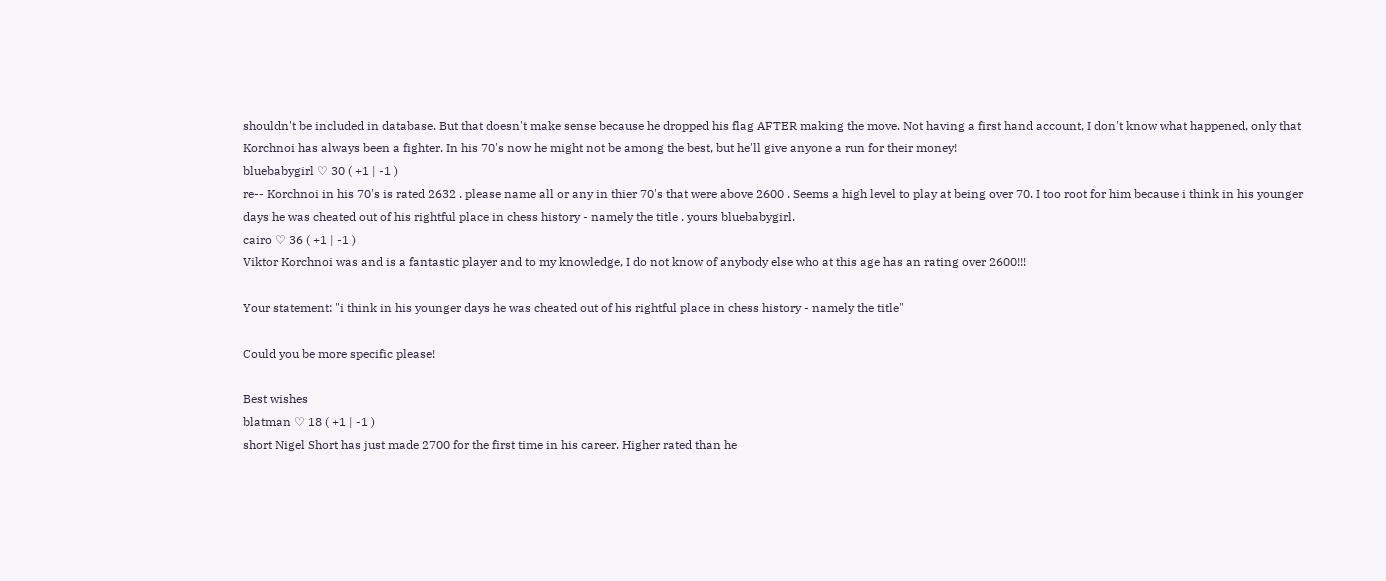shouldn't be included in database. But that doesn't make sense because he dropped his flag AFTER making the move. Not having a first hand account, I don't know what happened, only that Korchnoi has always been a fighter. In his 70's now he might not be among the best, but he'll give anyone a run for their money!
bluebabygirl ♡ 30 ( +1 | -1 )
re-- Korchnoi in his 70's is rated 2632 . please name all or any in thier 70's that were above 2600 . Seems a high level to play at being over 70. I too root for him because i think in his younger days he was cheated out of his rightful place in chess history - namely the title . yours bluebabygirl.
cairo ♡ 36 ( +1 | -1 )
Viktor Korchnoi was and is a fantastic player and to my knowledge, I do not know of anybody else who at this age has an rating over 2600!!!

Your statement: "i think in his younger days he was cheated out of his rightful place in chess history - namely the title"

Could you be more specific please!

Best wishes
blatman ♡ 18 ( +1 | -1 )
short Nigel Short has just made 2700 for the first time in his career. Higher rated than he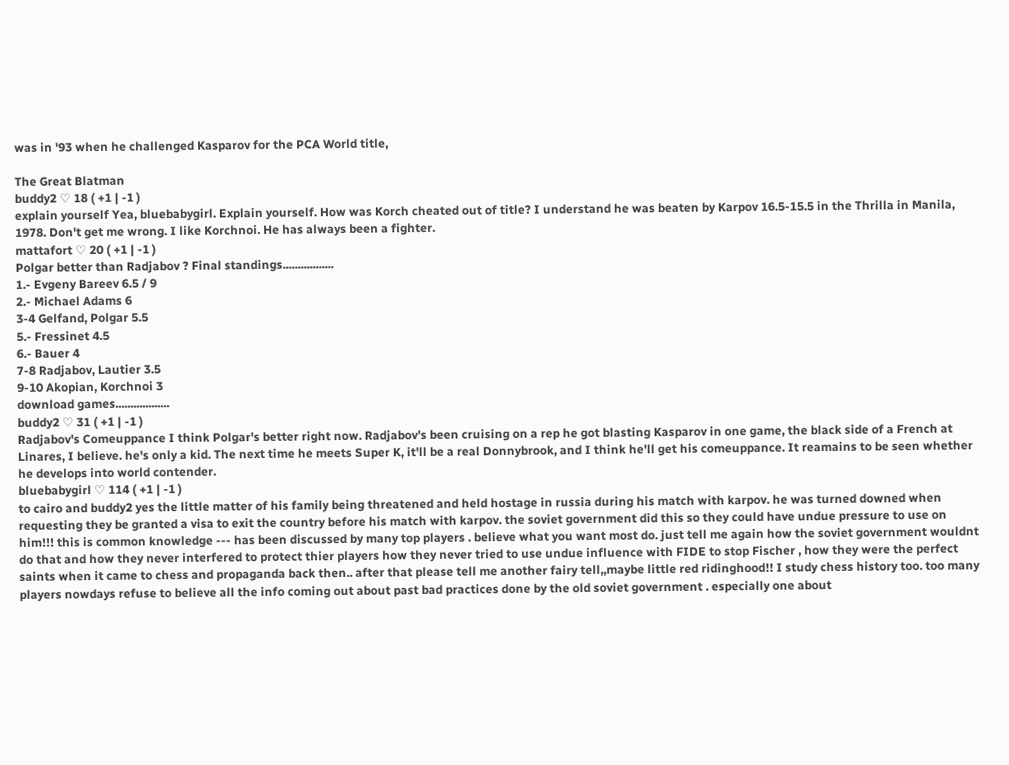was in '93 when he challenged Kasparov for the PCA World title,

The Great Blatman
buddy2 ♡ 18 ( +1 | -1 )
explain yourself Yea, bluebabygirl. Explain yourself. How was Korch cheated out of title? I understand he was beaten by Karpov 16.5-15.5 in the Thrilla in Manila, 1978. Don't get me wrong. I like Korchnoi. He has always been a fighter.
mattafort ♡ 20 ( +1 | -1 )
Polgar better than Radjabov ? Final standings.................
1.- Evgeny Bareev 6.5 / 9
2.- Michael Adams 6
3-4 Gelfand, Polgar 5.5
5.- Fressinet 4.5
6.- Bauer 4
7-8 Radjabov, Lautier 3.5
9-10 Akopian, Korchnoi 3
download games..................
buddy2 ♡ 31 ( +1 | -1 )
Radjabov's Comeuppance I think Polgar's better right now. Radjabov's been cruising on a rep he got blasting Kasparov in one game, the black side of a French at Linares, I believe. he's only a kid. The next time he meets Super K, it'll be a real Donnybrook, and I think he'll get his comeuppance. It reamains to be seen whether he develops into world contender.
bluebabygirl ♡ 114 ( +1 | -1 )
to cairo and buddy2 yes the little matter of his family being threatened and held hostage in russia during his match with karpov. he was turned downed when requesting they be granted a visa to exit the country before his match with karpov. the soviet government did this so they could have undue pressure to use on him!!! this is common knowledge --- has been discussed by many top players . believe what you want most do. just tell me again how the soviet government wouldnt do that and how they never interfered to protect thier players how they never tried to use undue influence with FIDE to stop Fischer , how they were the perfect saints when it came to chess and propaganda back then.. after that please tell me another fairy tell,,maybe little red ridinghood!! I study chess history too. too many players nowdays refuse to believe all the info coming out about past bad practices done by the old soviet government . especially one about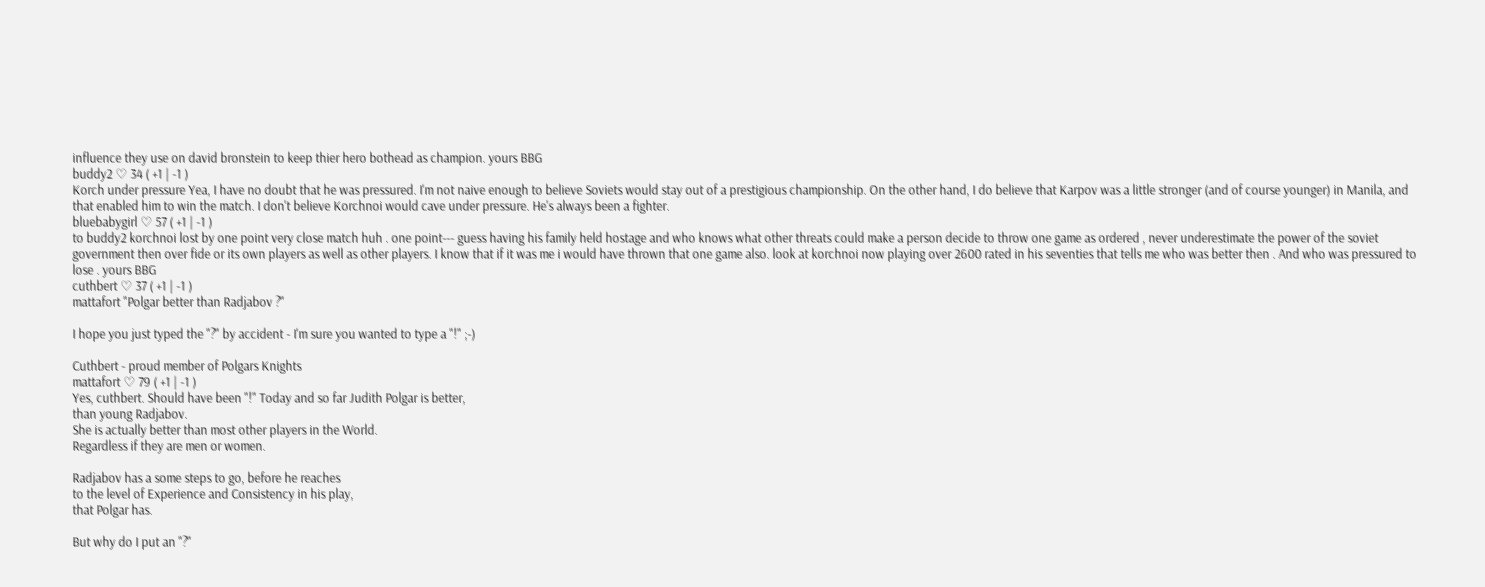influence they use on david bronstein to keep thier hero bothead as champion. yours BBG
buddy2 ♡ 34 ( +1 | -1 )
Korch under pressure Yea, I have no doubt that he was pressured. I'm not naive enough to believe Soviets would stay out of a prestigious championship. On the other hand, I do believe that Karpov was a little stronger (and of course younger) in Manila, and that enabled him to win the match. I don't believe Korchnoi would cave under pressure. He's always been a fighter.
bluebabygirl ♡ 57 ( +1 | -1 )
to buddy2 korchnoi lost by one point very close match huh . one point--- guess having his family held hostage and who knows what other threats could make a person decide to throw one game as ordered , never underestimate the power of the soviet government then over fide or its own players as well as other players. I know that if it was me i would have thrown that one game also. look at korchnoi now playing over 2600 rated in his seventies that tells me who was better then . And who was pressured to lose . yours BBG
cuthbert ♡ 37 ( +1 | -1 )
mattafort "Polgar better than Radjabov ?"

I hope you just typed the "?" by accident - I'm sure you wanted to type a "!" ;-)

Cuthbert - proud member of Polgars Knights
mattafort ♡ 79 ( +1 | -1 )
Yes, cuthbert. Should have been "!" Today and so far Judith Polgar is better,
than young Radjabov.
She is actually better than most other players in the World.
Regardless if they are men or women.

Radjabov has a some steps to go, before he reaches
to the level of Experience and Consistency in his play,
that Polgar has.

But why do I put an "?"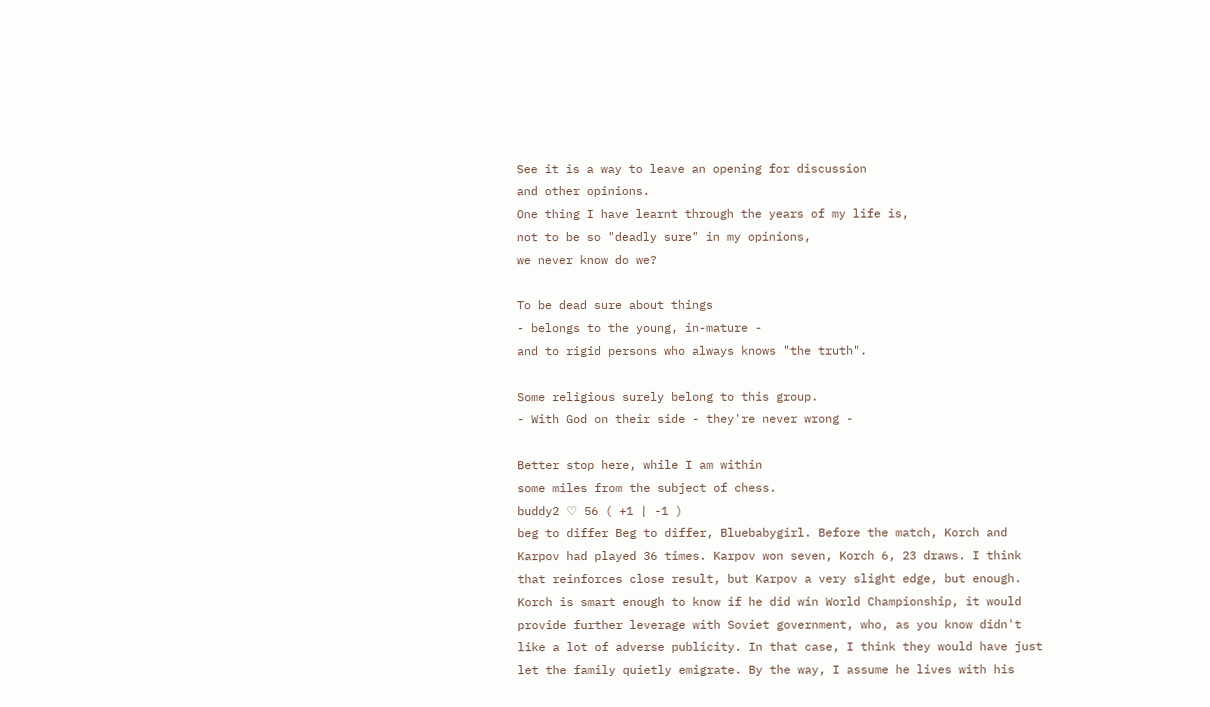See it is a way to leave an opening for discussion
and other opinions.
One thing I have learnt through the years of my life is,
not to be so "deadly sure" in my opinions,
we never know do we?

To be dead sure about things
- belongs to the young, in-mature -
and to rigid persons who always knows "the truth".

Some religious surely belong to this group.
- With God on their side - they're never wrong -

Better stop here, while I am within
some miles from the subject of chess.
buddy2 ♡ 56 ( +1 | -1 )
beg to differ Beg to differ, Bluebabygirl. Before the match, Korch and Karpov had played 36 times. Karpov won seven, Korch 6, 23 draws. I think that reinforces close result, but Karpov a very slight edge, but enough. Korch is smart enough to know if he did win World Championship, it would provide further leverage with Soviet government, who, as you know didn't like a lot of adverse publicity. In that case, I think they would have just let the family quietly emigrate. By the way, I assume he lives with his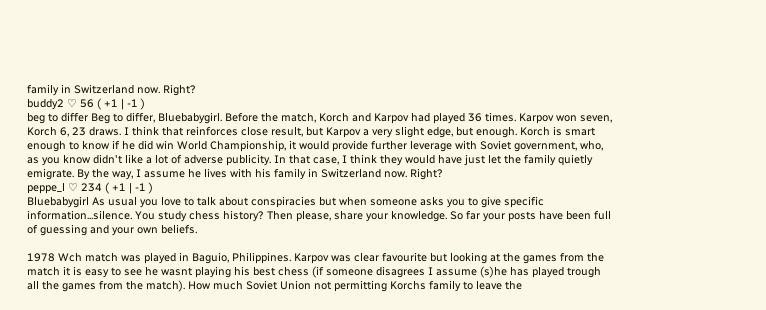family in Switzerland now. Right?
buddy2 ♡ 56 ( +1 | -1 )
beg to differ Beg to differ, Bluebabygirl. Before the match, Korch and Karpov had played 36 times. Karpov won seven, Korch 6, 23 draws. I think that reinforces close result, but Karpov a very slight edge, but enough. Korch is smart enough to know if he did win World Championship, it would provide further leverage with Soviet government, who, as you know didn't like a lot of adverse publicity. In that case, I think they would have just let the family quietly emigrate. By the way, I assume he lives with his family in Switzerland now. Right?
peppe_l ♡ 234 ( +1 | -1 )
Bluebabygirl As usual you love to talk about conspiracies but when someone asks you to give specific information...silence. You study chess history? Then please, share your knowledge. So far your posts have been full of guessing and your own beliefs.

1978 Wch match was played in Baguio, Philippines. Karpov was clear favourite but looking at the games from the match it is easy to see he wasnt playing his best chess (if someone disagrees I assume (s)he has played trough all the games from the match). How much Soviet Union not permitting Korchs family to leave the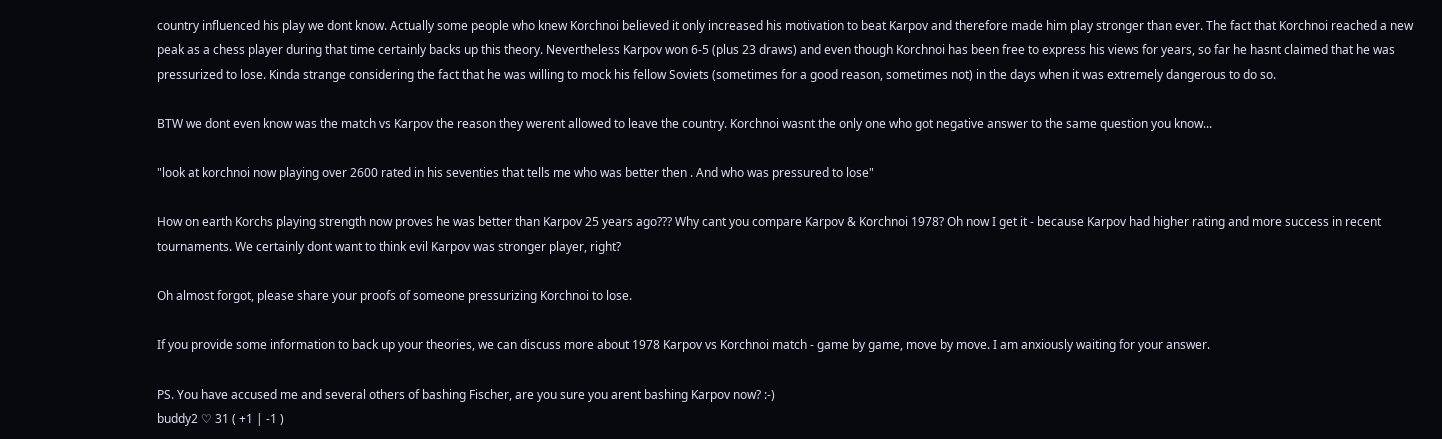country influenced his play we dont know. Actually some people who knew Korchnoi believed it only increased his motivation to beat Karpov and therefore made him play stronger than ever. The fact that Korchnoi reached a new peak as a chess player during that time certainly backs up this theory. Nevertheless Karpov won 6-5 (plus 23 draws) and even though Korchnoi has been free to express his views for years, so far he hasnt claimed that he was pressurized to lose. Kinda strange considering the fact that he was willing to mock his fellow Soviets (sometimes for a good reason, sometimes not) in the days when it was extremely dangerous to do so.

BTW we dont even know was the match vs Karpov the reason they werent allowed to leave the country. Korchnoi wasnt the only one who got negative answer to the same question you know...

"look at korchnoi now playing over 2600 rated in his seventies that tells me who was better then . And who was pressured to lose"

How on earth Korchs playing strength now proves he was better than Karpov 25 years ago??? Why cant you compare Karpov & Korchnoi 1978? Oh now I get it - because Karpov had higher rating and more success in recent tournaments. We certainly dont want to think evil Karpov was stronger player, right?

Oh almost forgot, please share your proofs of someone pressurizing Korchnoi to lose.

If you provide some information to back up your theories, we can discuss more about 1978 Karpov vs Korchnoi match - game by game, move by move. I am anxiously waiting for your answer.

PS. You have accused me and several others of bashing Fischer, are you sure you arent bashing Karpov now? :-)
buddy2 ♡ 31 ( +1 | -1 )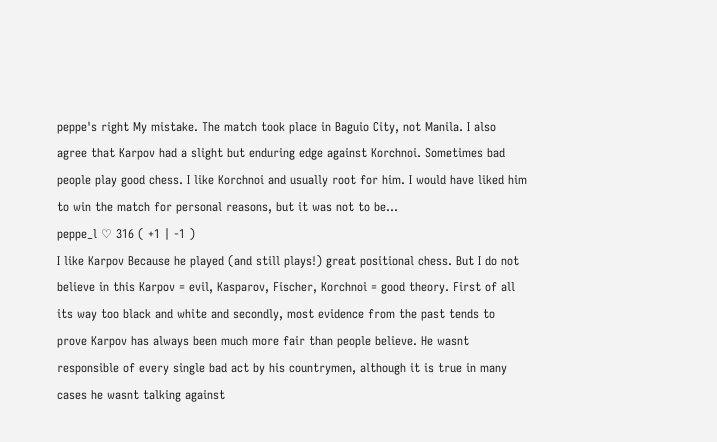peppe's right My mistake. The match took place in Baguio City, not Manila. I also agree that Karpov had a slight but enduring edge against Korchnoi. Sometimes bad people play good chess. I like Korchnoi and usually root for him. I would have liked him to win the match for personal reasons, but it was not to be...
peppe_l ♡ 316 ( +1 | -1 )
I like Karpov Because he played (and still plays!) great positional chess. But I do not believe in this Karpov = evil, Kasparov, Fischer, Korchnoi = good theory. First of all its way too black and white and secondly, most evidence from the past tends to prove Karpov has always been much more fair than people believe. He wasnt responsible of every single bad act by his countrymen, although it is true in many cases he wasnt talking against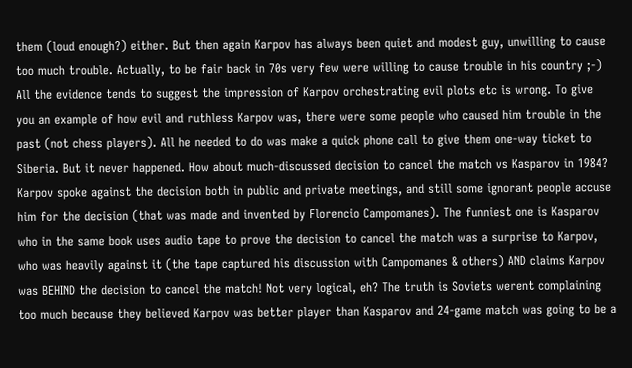them (loud enough?) either. But then again Karpov has always been quiet and modest guy, unwilling to cause too much trouble. Actually, to be fair back in 70s very few were willing to cause trouble in his country ;-) All the evidence tends to suggest the impression of Karpov orchestrating evil plots etc is wrong. To give you an example of how evil and ruthless Karpov was, there were some people who caused him trouble in the past (not chess players). All he needed to do was make a quick phone call to give them one-way ticket to Siberia. But it never happened. How about much-discussed decision to cancel the match vs Kasparov in 1984? Karpov spoke against the decision both in public and private meetings, and still some ignorant people accuse him for the decision (that was made and invented by Florencio Campomanes). The funniest one is Kasparov who in the same book uses audio tape to prove the decision to cancel the match was a surprise to Karpov, who was heavily against it (the tape captured his discussion with Campomanes & others) AND claims Karpov was BEHIND the decision to cancel the match! Not very logical, eh? The truth is Soviets werent complaining too much because they believed Karpov was better player than Kasparov and 24-game match was going to be a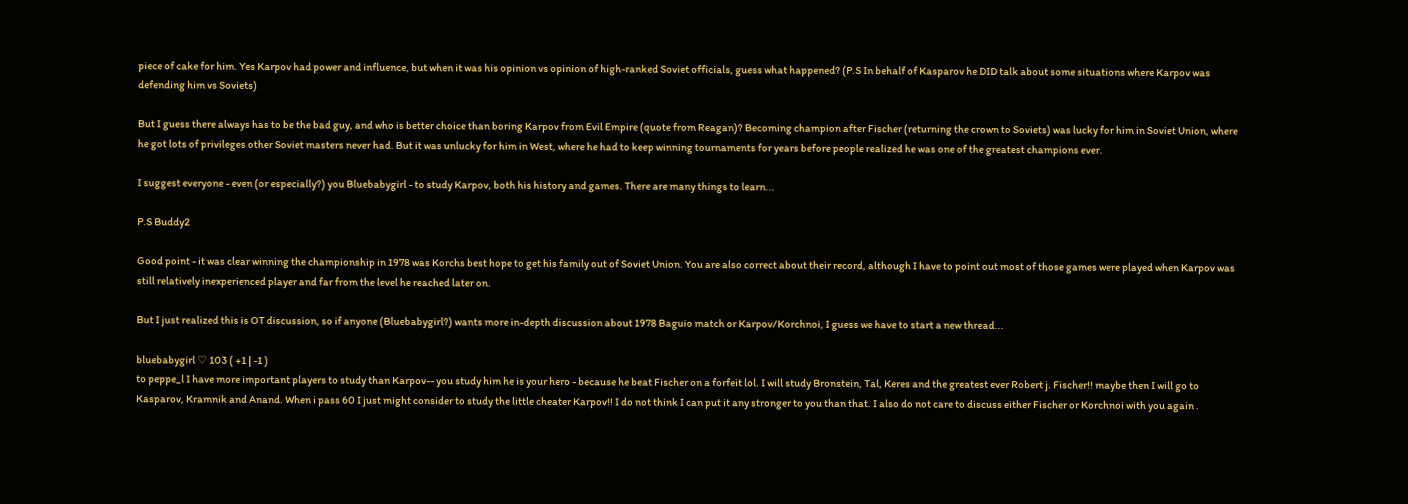piece of cake for him. Yes Karpov had power and influence, but when it was his opinion vs opinion of high-ranked Soviet officials, guess what happened? (P.S In behalf of Kasparov he DID talk about some situations where Karpov was defending him vs Soviets)

But I guess there always has to be the bad guy, and who is better choice than boring Karpov from Evil Empire (quote from Reagan)? Becoming champion after Fischer (returning the crown to Soviets) was lucky for him in Soviet Union, where he got lots of privileges other Soviet masters never had. But it was unlucky for him in West, where he had to keep winning tournaments for years before people realized he was one of the greatest champions ever.

I suggest everyone - even (or especially?) you Bluebabygirl - to study Karpov, both his history and games. There are many things to learn...

P.S Buddy2

Good point - it was clear winning the championship in 1978 was Korchs best hope to get his family out of Soviet Union. You are also correct about their record, although I have to point out most of those games were played when Karpov was still relatively inexperienced player and far from the level he reached later on.

But I just realized this is OT discussion, so if anyone (Bluebabygirl?) wants more in-depth discussion about 1978 Baguio match or Karpov/Korchnoi, I guess we have to start a new thread...

bluebabygirl ♡ 103 ( +1 | -1 )
to peppe_l I have more important players to study than Karpov-- you study him he is your hero - because he beat Fischer on a forfeit lol. I will study Bronstein, Tal, Keres and the greatest ever Robert j. Fischer!! maybe then I will go to Kasparov, Kramnik and Anand. When i pass 60 I just might consider to study the little cheater Karpov!! I do not think I can put it any stronger to you than that. I also do not care to discuss either Fischer or Korchnoi with you again .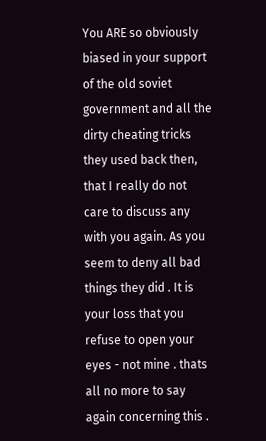You ARE so obviously biased in your support of the old soviet government and all the dirty cheating tricks they used back then, that I really do not care to discuss any with you again. As you seem to deny all bad things they did . It is your loss that you refuse to open your eyes - not mine . thats all no more to say again concerning this .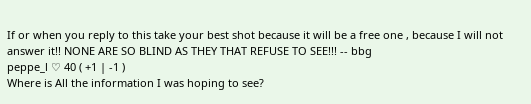If or when you reply to this take your best shot because it will be a free one , because I will not answer it!! NONE ARE SO BLIND AS THEY THAT REFUSE TO SEE!!! -- bbg
peppe_l ♡ 40 ( +1 | -1 )
Where is All the information I was hoping to see?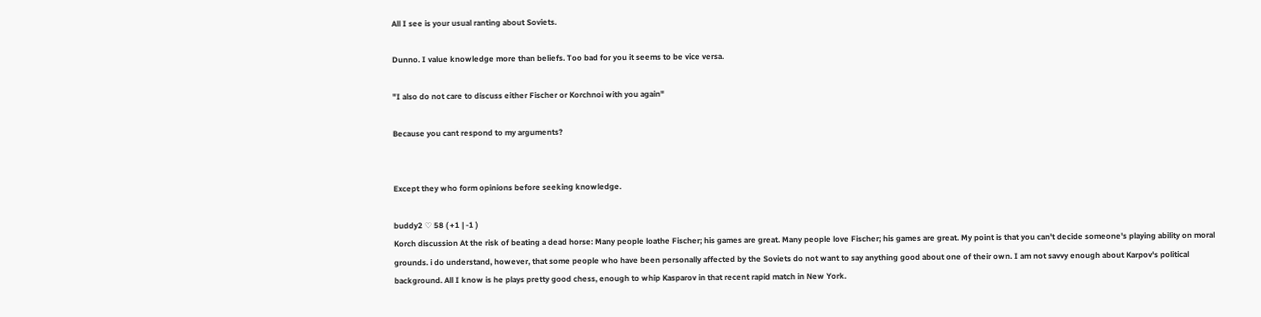All I see is your usual ranting about Soviets.

Dunno. I value knowledge more than beliefs. Too bad for you it seems to be vice versa.

"I also do not care to discuss either Fischer or Korchnoi with you again"

Because you cant respond to my arguments?


Except they who form opinions before seeking knowledge.

buddy2 ♡ 58 ( +1 | -1 )
Korch discussion At the risk of beating a dead horse: Many people loathe Fischer; his games are great. Many people love Fischer; his games are great. My point is that you can't decide someone's playing ability on moral grounds. i do understand, however, that some people who have been personally affected by the Soviets do not want to say anything good about one of their own. I am not savvy enough about Karpov's political background. All I know is he plays pretty good chess, enough to whip Kasparov in that recent rapid match in New York.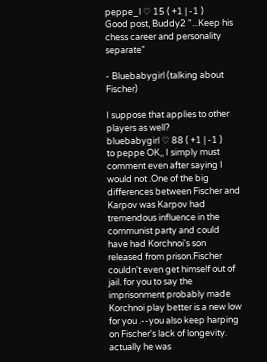peppe_l ♡ 15 ( +1 | -1 )
Good post, Buddy2 "...Keep his chess career and personality separate"

- Bluebabygirl (talking about Fischer)

I suppose that applies to other players as well?
bluebabygirl ♡ 88 ( +1 | -1 )
to peppe OK,, I simply must comment even after saying I would not .One of the big differences between Fischer and Karpov was Karpov had tremendous influence in the communist party and could have had Korchnoi's son released from prison.Fischer couldn't even get himself out of jail. for you to say the imprisonment probably made Korchnoi play better is a new low for you .--you also keep harping on Fischer's lack of longevity. actually he was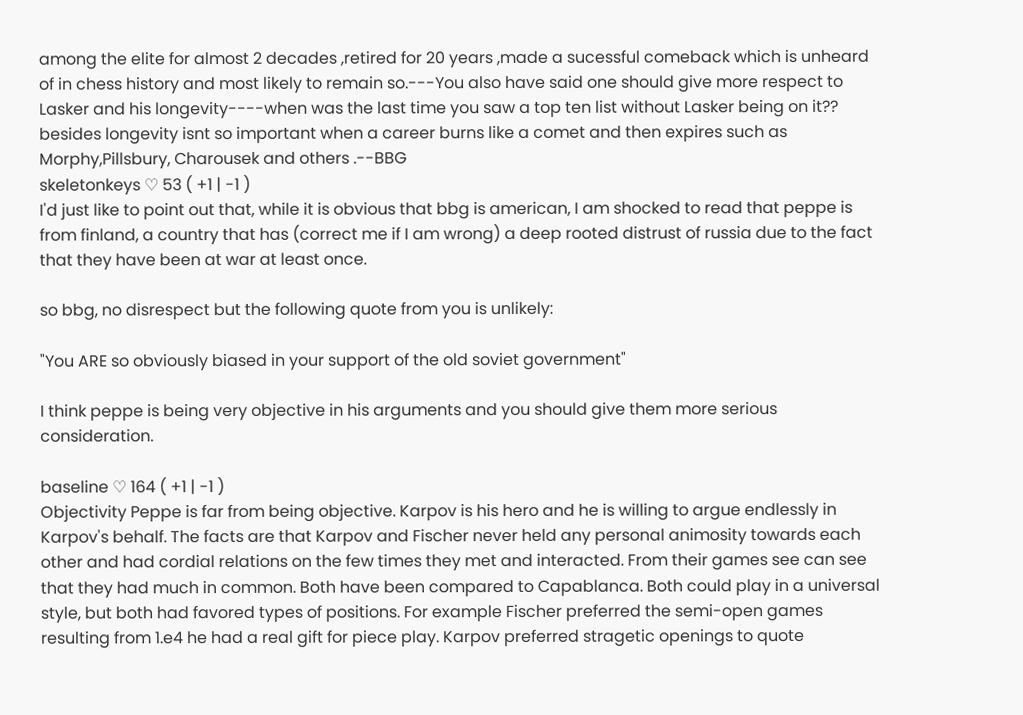among the elite for almost 2 decades ,retired for 20 years ,made a sucessful comeback which is unheard of in chess history and most likely to remain so.---You also have said one should give more respect to Lasker and his longevity----when was the last time you saw a top ten list without Lasker being on it?? besides longevity isnt so important when a career burns like a comet and then expires such as Morphy,Pillsbury, Charousek and others .--BBG
skeletonkeys ♡ 53 ( +1 | -1 )
I'd just like to point out that, while it is obvious that bbg is american, I am shocked to read that peppe is from finland, a country that has (correct me if I am wrong) a deep rooted distrust of russia due to the fact that they have been at war at least once.

so bbg, no disrespect but the following quote from you is unlikely:

"You ARE so obviously biased in your support of the old soviet government"

I think peppe is being very objective in his arguments and you should give them more serious consideration.

baseline ♡ 164 ( +1 | -1 )
Objectivity Peppe is far from being objective. Karpov is his hero and he is willing to argue endlessly in Karpov's behalf. The facts are that Karpov and Fischer never held any personal animosity towards each other and had cordial relations on the few times they met and interacted. From their games see can see that they had much in common. Both have been compared to Capablanca. Both could play in a universal style, but both had favored types of positions. For example Fischer preferred the semi-open games resulting from 1.e4 he had a real gift for piece play. Karpov preferred stragetic openings to quote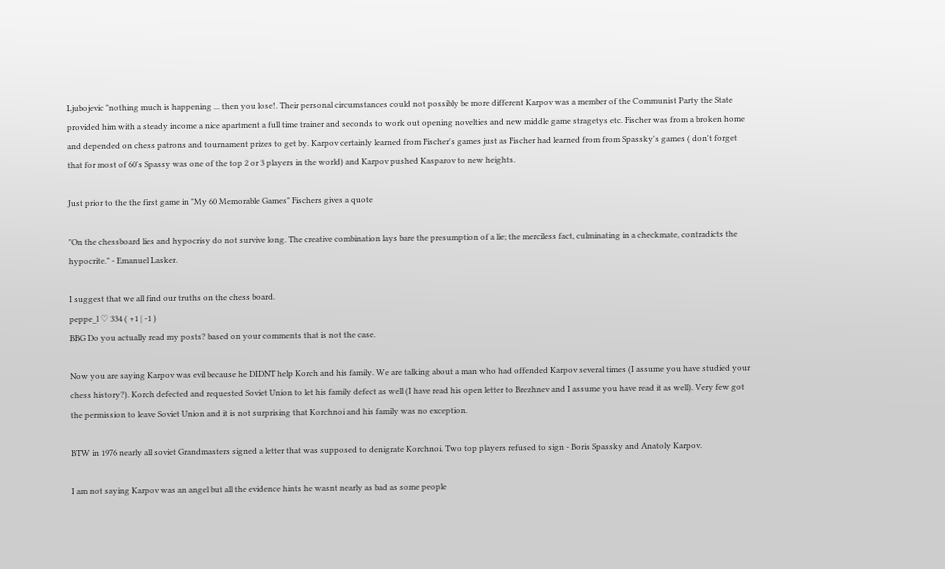Ljubojevic "nothing much is happening ... then you lose!. Their personal circumstances could not possibly be more different Karpov was a member of the Communist Party the State provided him with a steady income a nice apartment a full time trainer and seconds to work out opening novelties and new middle game stragetys etc. Fischer was from a broken home and depended on chess patrons and tournament prizes to get by. Karpov certainly learned from Fischer's games just as Fischer had learned from from Spassky's games ( don't forget that for most of 60's Spassy was one of the top 2 or 3 players in the world) and Karpov pushed Kasparov to new heights.

Just prior to the the first game in "My 60 Memorable Games" Fischers gives a quote

"On the chessboard lies and hypocrisy do not survive long. The creative combination lays bare the presumption of a lie; the merciless fact, culminating in a checkmate, contradicts the hypocrite." - Emanuel Lasker.

I suggest that we all find our truths on the chess board.
peppe_l ♡ 334 ( +1 | -1 )
BBG Do you actually read my posts? based on your comments that is not the case.

Now you are saying Karpov was evil because he DIDNT help Korch and his family. We are talking about a man who had offended Karpov several times (I assume you have studied your chess history?). Korch defected and requested Soviet Union to let his family defect as well (I have read his open letter to Brezhnev and I assume you have read it as well). Very few got the permission to leave Soviet Union and it is not surprising that Korchnoi and his family was no exception.

BTW in 1976 nearly all soviet Grandmasters signed a letter that was supposed to denigrate Korchnoi. Two top players refused to sign - Boris Spassky and Anatoly Karpov.

I am not saying Karpov was an angel but all the evidence hints he wasnt nearly as bad as some people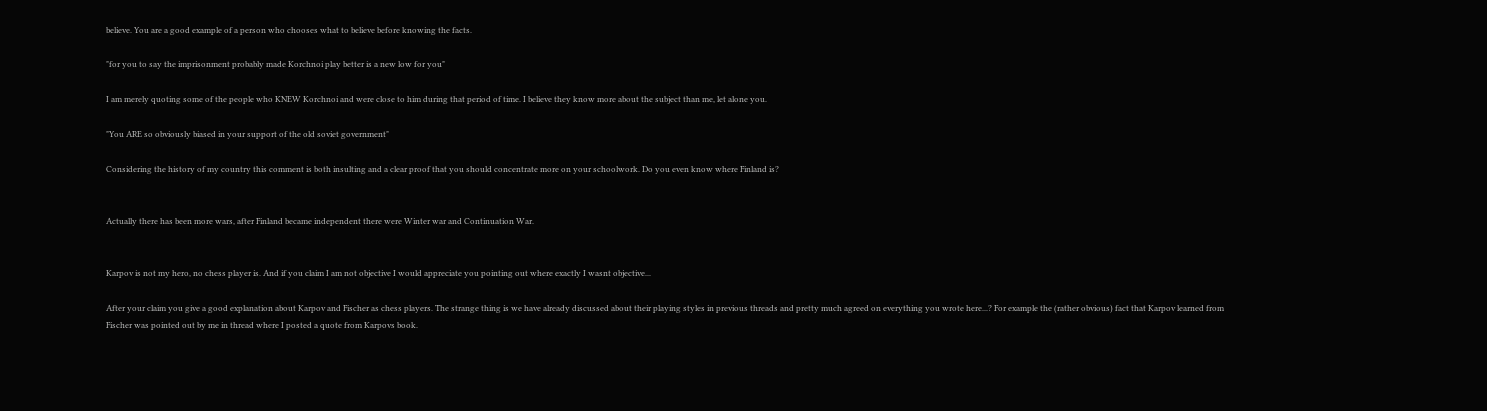believe. You are a good example of a person who chooses what to believe before knowing the facts.

"for you to say the imprisonment probably made Korchnoi play better is a new low for you"

I am merely quoting some of the people who KNEW Korchnoi and were close to him during that period of time. I believe they know more about the subject than me, let alone you.

"You ARE so obviously biased in your support of the old soviet government"

Considering the history of my country this comment is both insulting and a clear proof that you should concentrate more on your schoolwork. Do you even know where Finland is?


Actually there has been more wars, after Finland became independent there were Winter war and Continuation War.


Karpov is not my hero, no chess player is. And if you claim I am not objective I would appreciate you pointing out where exactly I wasnt objective...

After your claim you give a good explanation about Karpov and Fischer as chess players. The strange thing is we have already discussed about their playing styles in previous threads and pretty much agreed on everything you wrote here...? For example the (rather obvious) fact that Karpov learned from Fischer was pointed out by me in thread where I posted a quote from Karpovs book.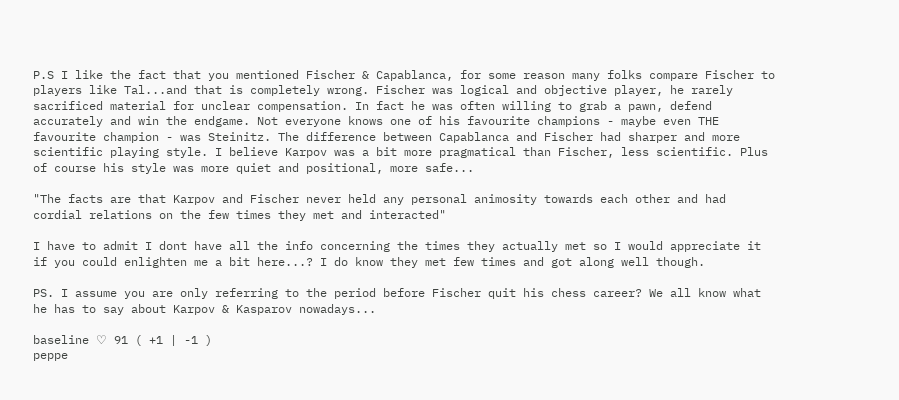P.S I like the fact that you mentioned Fischer & Capablanca, for some reason many folks compare Fischer to players like Tal...and that is completely wrong. Fischer was logical and objective player, he rarely sacrificed material for unclear compensation. In fact he was often willing to grab a pawn, defend accurately and win the endgame. Not everyone knows one of his favourite champions - maybe even THE favourite champion - was Steinitz. The difference between Capablanca and Fischer had sharper and more scientific playing style. I believe Karpov was a bit more pragmatical than Fischer, less scientific. Plus of course his style was more quiet and positional, more safe...

"The facts are that Karpov and Fischer never held any personal animosity towards each other and had cordial relations on the few times they met and interacted"

I have to admit I dont have all the info concerning the times they actually met so I would appreciate it if you could enlighten me a bit here...? I do know they met few times and got along well though.

PS. I assume you are only referring to the period before Fischer quit his chess career? We all know what he has to say about Karpov & Kasparov nowadays...

baseline ♡ 91 ( +1 | -1 )
peppe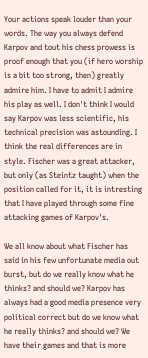Your actions speak louder than your words. The way you always defend Karpov and tout his chess prowess is proof enough that you (if hero worship is a bit too strong, then) greatly admire him. I have to admit I admire his play as well. I don't think I would say Karpov was less scientific, his technical precision was astounding. I think the real differences are in style. Fischer was a great attacker, but only (as Steintz taught) when the position called for it, it is intresting that I have played through some fine attacking games of Karpov's.

We all know about what Fischer has said in his few unfortunate media out burst, but do we really know what he thinks? and should we? Karpov has always had a good media presence very political correct but do we know what he really thinks? and should we? We have their games and that is more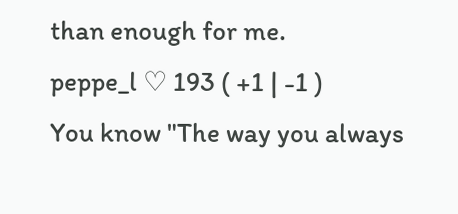than enough for me.
peppe_l ♡ 193 ( +1 | -1 )
You know "The way you always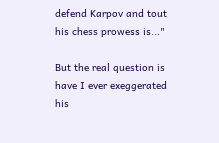defend Karpov and tout his chess prowess is..."

But the real question is have I ever exeggerated his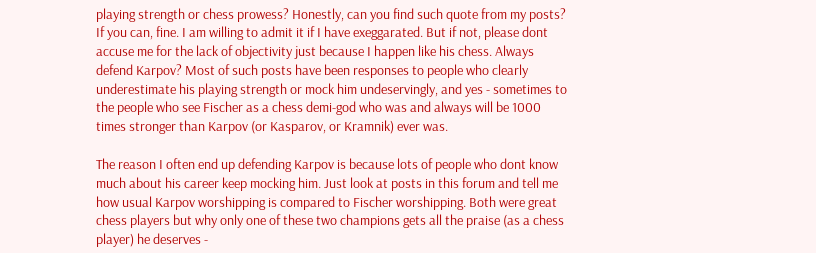playing strength or chess prowess? Honestly, can you find such quote from my posts? If you can, fine. I am willing to admit it if I have exeggarated. But if not, please dont accuse me for the lack of objectivity just because I happen like his chess. Always defend Karpov? Most of such posts have been responses to people who clearly underestimate his playing strength or mock him undeservingly, and yes - sometimes to the people who see Fischer as a chess demi-god who was and always will be 1000 times stronger than Karpov (or Kasparov, or Kramnik) ever was.

The reason I often end up defending Karpov is because lots of people who dont know much about his career keep mocking him. Just look at posts in this forum and tell me how usual Karpov worshipping is compared to Fischer worshipping. Both were great chess players but why only one of these two champions gets all the praise (as a chess player) he deserves -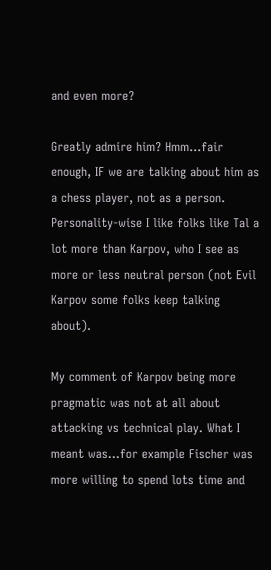and even more?

Greatly admire him? Hmm...fair enough, IF we are talking about him as a chess player, not as a person. Personality-wise I like folks like Tal a lot more than Karpov, who I see as more or less neutral person (not Evil Karpov some folks keep talking about).

My comment of Karpov being more pragmatic was not at all about attacking vs technical play. What I meant was...for example Fischer was more willing to spend lots time and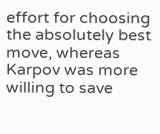effort for choosing the absolutely best move, whereas Karpov was more willing to save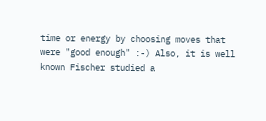time or energy by choosing moves that were "good enough" :-) Also, it is well known Fischer studied a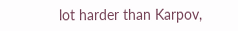lot harder than Karpov,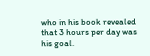who in his book revealed that 3 hours per day was his goal.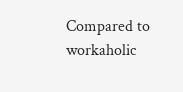Compared to workaholic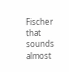Fischer that sounds almost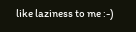like laziness to me :-)